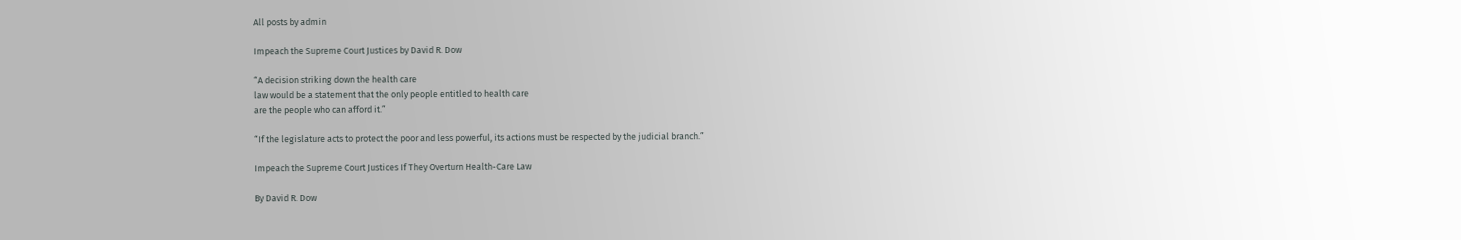All posts by admin

Impeach the Supreme Court Justices by David R. Dow

“A decision striking down the health care
law would be a statement that the only people entitled to health care
are the people who can afford it.”

“If the legislature acts to protect the poor and less powerful, its actions must be respected by the judicial branch.”

Impeach the Supreme Court Justices If They Overturn Health-Care Law

By David R. Dow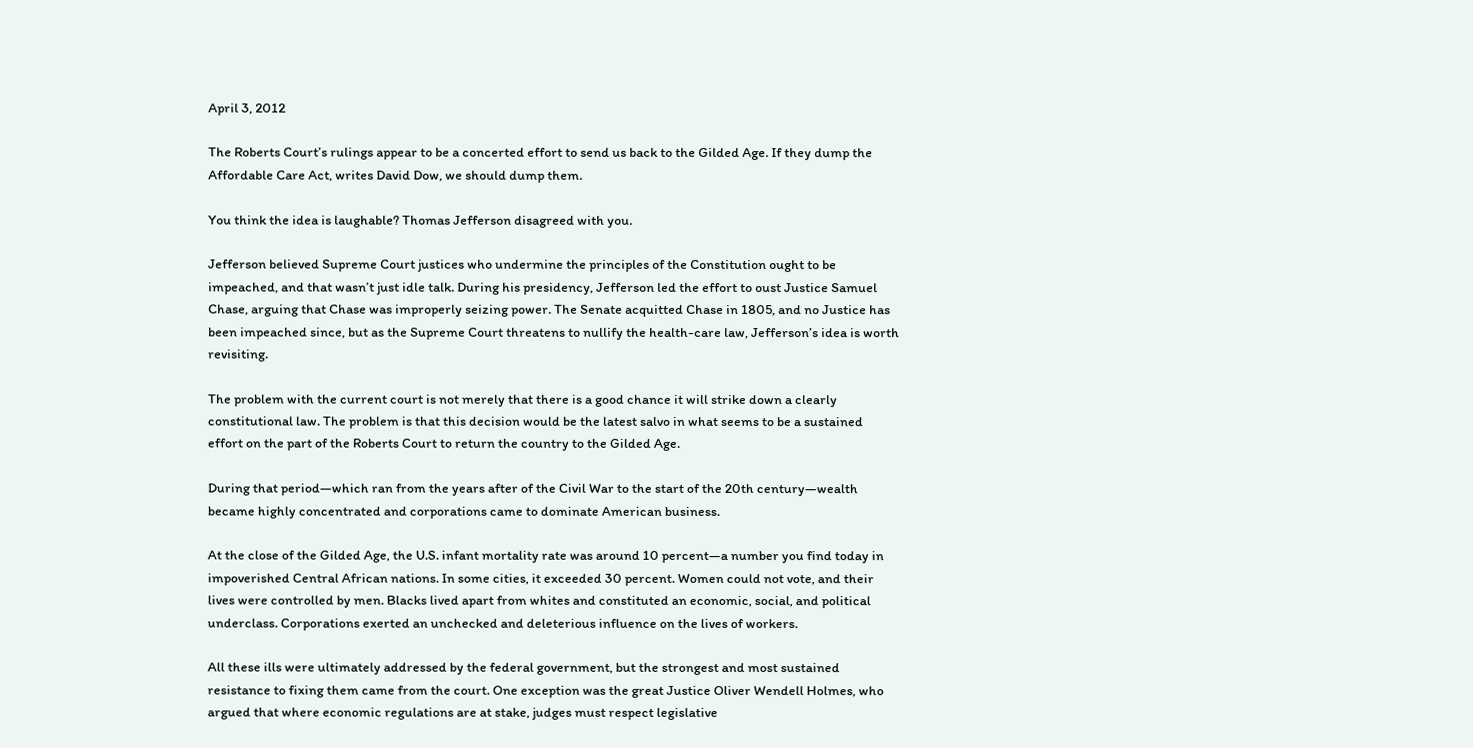April 3, 2012

The Roberts Court’s rulings appear to be a concerted effort to send us back to the Gilded Age. If they dump the Affordable Care Act, writes David Dow, we should dump them.

You think the idea is laughable? Thomas Jefferson disagreed with you.

Jefferson believed Supreme Court justices who undermine the principles of the Constitution ought to be impeached, and that wasn’t just idle talk. During his presidency, Jefferson led the effort to oust Justice Samuel Chase, arguing that Chase was improperly seizing power. The Senate acquitted Chase in 1805, and no Justice has been impeached since, but as the Supreme Court threatens to nullify the health-care law, Jefferson’s idea is worth revisiting.

The problem with the current court is not merely that there is a good chance it will strike down a clearly constitutional law. The problem is that this decision would be the latest salvo in what seems to be a sustained effort on the part of the Roberts Court to return the country to the Gilded Age.

During that period—which ran from the years after of the Civil War to the start of the 20th century—wealth became highly concentrated and corporations came to dominate American business.

At the close of the Gilded Age, the U.S. infant mortality rate was around 10 percent—a number you find today in impoverished Central African nations. In some cities, it exceeded 30 percent. Women could not vote, and their lives were controlled by men. Blacks lived apart from whites and constituted an economic, social, and political underclass. Corporations exerted an unchecked and deleterious influence on the lives of workers.

All these ills were ultimately addressed by the federal government, but the strongest and most sustained resistance to fixing them came from the court. One exception was the great Justice Oliver Wendell Holmes, who argued that where economic regulations are at stake, judges must respect legislative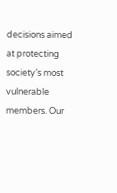decisions aimed at protecting society’s most vulnerable members. Our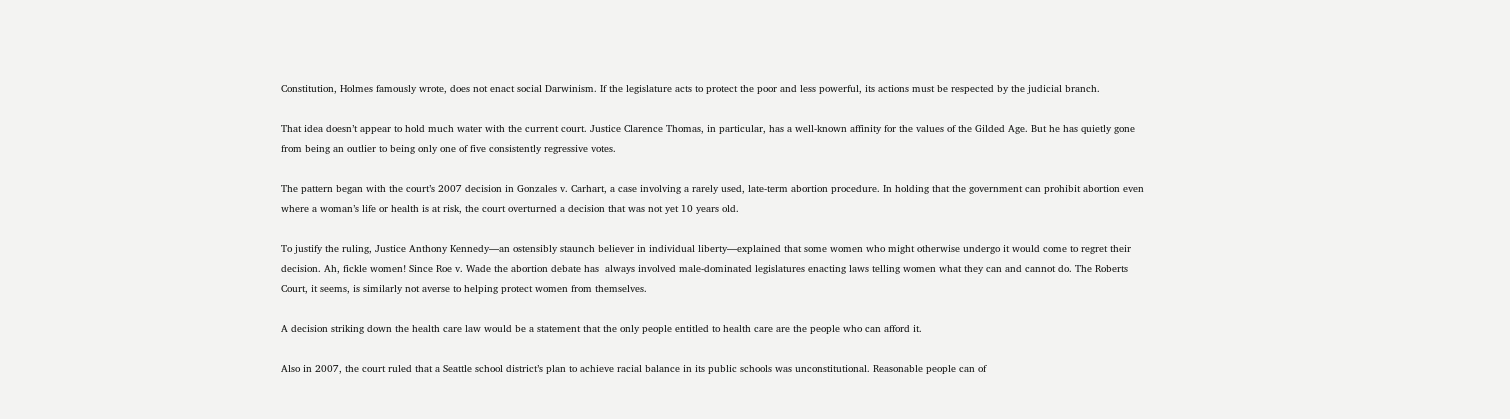Constitution, Holmes famously wrote, does not enact social Darwinism. If the legislature acts to protect the poor and less powerful, its actions must be respected by the judicial branch.

That idea doesn’t appear to hold much water with the current court. Justice Clarence Thomas, in particular, has a well-known affinity for the values of the Gilded Age. But he has quietly gone from being an outlier to being only one of five consistently regressive votes.

The pattern began with the court’s 2007 decision in Gonzales v. Carhart, a case involving a rarely used, late-term abortion procedure. In holding that the government can prohibit abortion even where a woman’s life or health is at risk, the court overturned a decision that was not yet 10 years old.

To justify the ruling, Justice Anthony Kennedy—an ostensibly staunch believer in individual liberty—explained that some women who might otherwise undergo it would come to regret their decision. Ah, fickle women! Since Roe v. Wade the abortion debate has  always involved male-dominated legislatures enacting laws telling women what they can and cannot do. The Roberts Court, it seems, is similarly not averse to helping protect women from themselves.

A decision striking down the health care law would be a statement that the only people entitled to health care are the people who can afford it.

Also in 2007, the court ruled that a Seattle school district’s plan to achieve racial balance in its public schools was unconstitutional. Reasonable people can of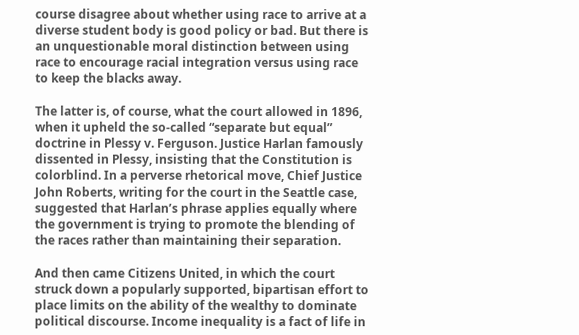course disagree about whether using race to arrive at a diverse student body is good policy or bad. But there is an unquestionable moral distinction between using race to encourage racial integration versus using race to keep the blacks away.

The latter is, of course, what the court allowed in 1896, when it upheld the so-called “separate but equal” doctrine in Plessy v. Ferguson. Justice Harlan famously dissented in Plessy, insisting that the Constitution is colorblind. In a perverse rhetorical move, Chief Justice John Roberts, writing for the court in the Seattle case, suggested that Harlan’s phrase applies equally where the government is trying to promote the blending of the races rather than maintaining their separation.

And then came Citizens United, in which the court struck down a popularly supported, bipartisan effort to place limits on the ability of the wealthy to dominate political discourse. Income inequality is a fact of life in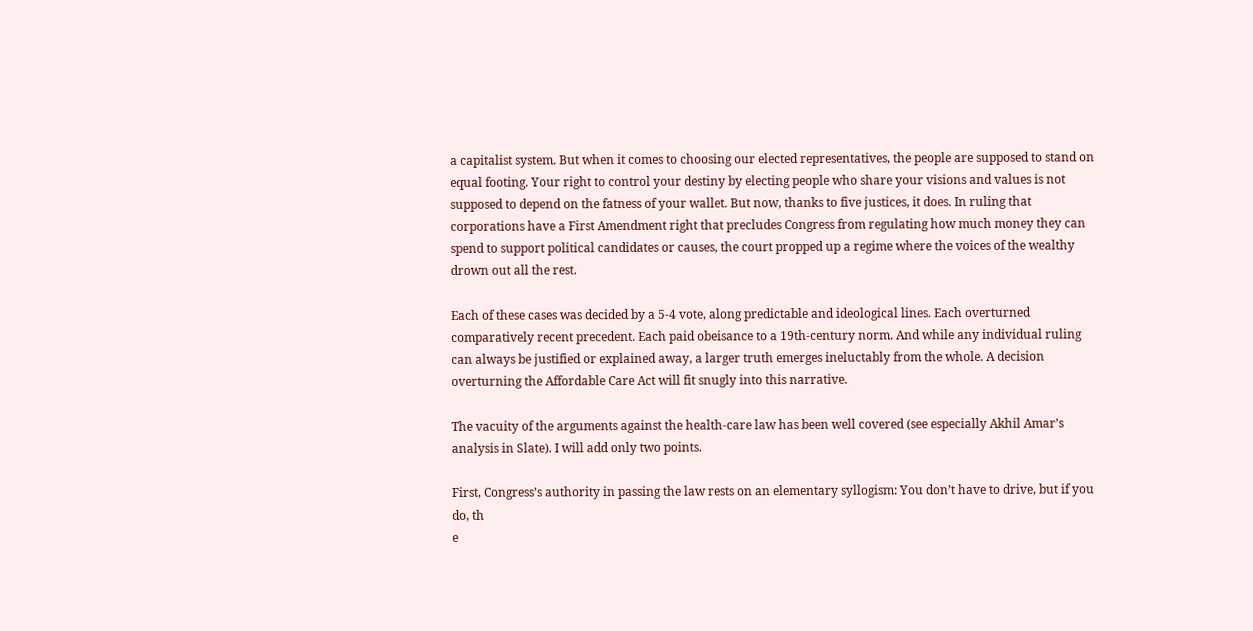a capitalist system. But when it comes to choosing our elected representatives, the people are supposed to stand on equal footing. Your right to control your destiny by electing people who share your visions and values is not supposed to depend on the fatness of your wallet. But now, thanks to five justices, it does. In ruling that corporations have a First Amendment right that precludes Congress from regulating how much money they can spend to support political candidates or causes, the court propped up a regime where the voices of the wealthy drown out all the rest.

Each of these cases was decided by a 5-4 vote, along predictable and ideological lines. Each overturned comparatively recent precedent. Each paid obeisance to a 19th-century norm. And while any individual ruling can always be justified or explained away, a larger truth emerges ineluctably from the whole. A decision overturning the Affordable Care Act will fit snugly into this narrative.

The vacuity of the arguments against the health-care law has been well covered (see especially Akhil Amar’s analysis in Slate). I will add only two points.

First, Congress’s authority in passing the law rests on an elementary syllogism: You don’t have to drive, but if you do, th
e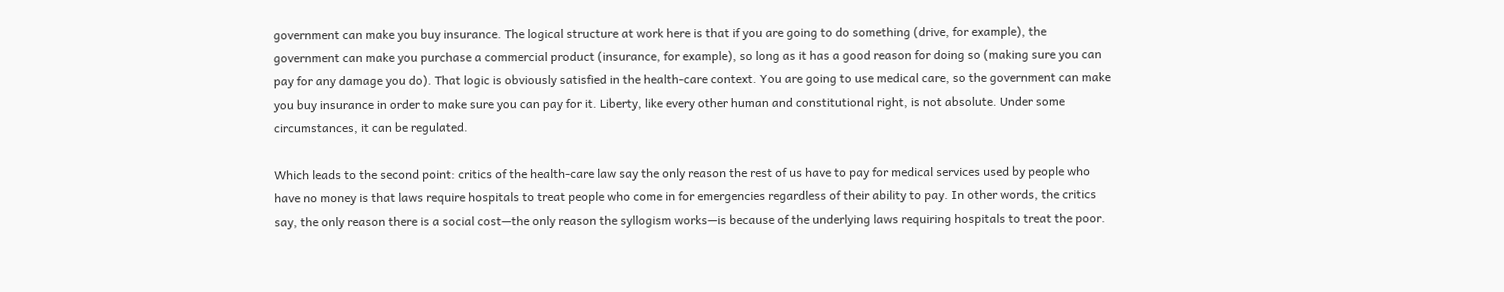government can make you buy insurance. The logical structure at work here is that if you are going to do something (drive, for example), the government can make you purchase a commercial product (insurance, for example), so long as it has a good reason for doing so (making sure you can pay for any damage you do). That logic is obviously satisfied in the health-care context. You are going to use medical care, so the government can make you buy insurance in order to make sure you can pay for it. Liberty, like every other human and constitutional right, is not absolute. Under some circumstances, it can be regulated.

Which leads to the second point: critics of the health-care law say the only reason the rest of us have to pay for medical services used by people who have no money is that laws require hospitals to treat people who come in for emergencies regardless of their ability to pay. In other words, the critics say, the only reason there is a social cost—the only reason the syllogism works—is because of the underlying laws requiring hospitals to treat the poor.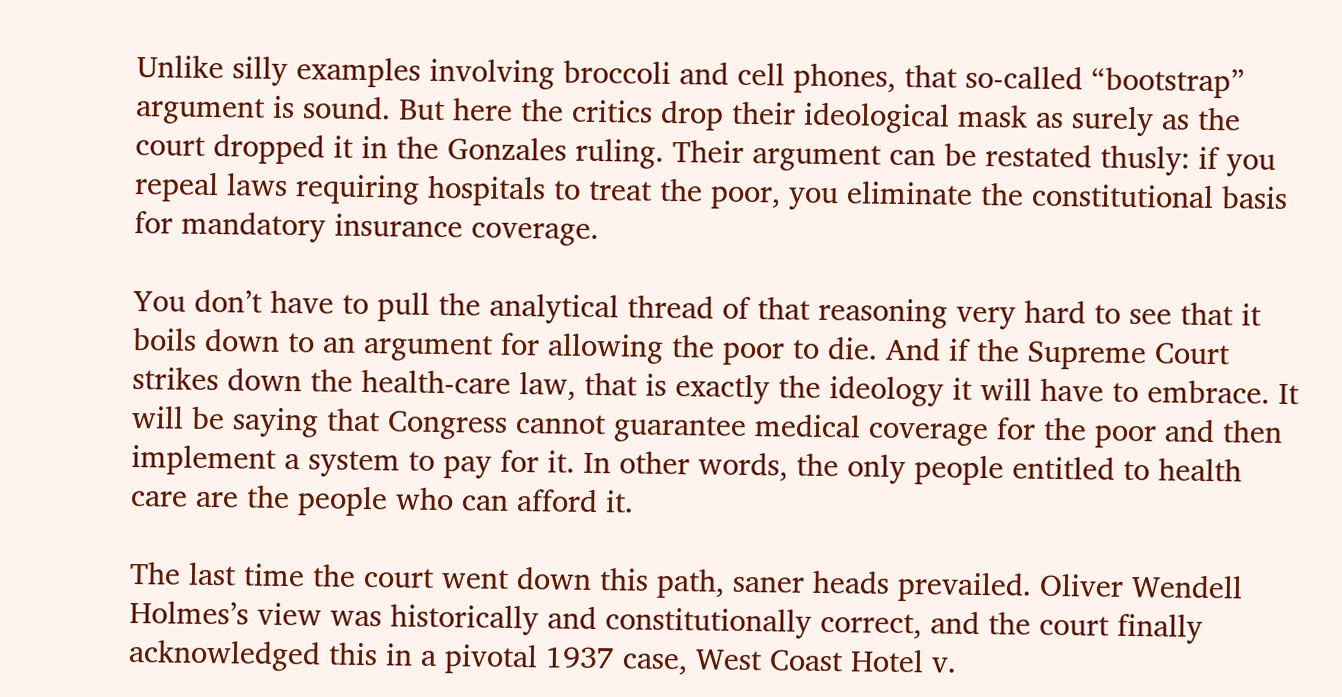Unlike silly examples involving broccoli and cell phones, that so-called “bootstrap” argument is sound. But here the critics drop their ideological mask as surely as the court dropped it in the Gonzales ruling. Their argument can be restated thusly: if you repeal laws requiring hospitals to treat the poor, you eliminate the constitutional basis for mandatory insurance coverage.

You don’t have to pull the analytical thread of that reasoning very hard to see that it boils down to an argument for allowing the poor to die. And if the Supreme Court strikes down the health-care law, that is exactly the ideology it will have to embrace. It will be saying that Congress cannot guarantee medical coverage for the poor and then implement a system to pay for it. In other words, the only people entitled to health care are the people who can afford it.

The last time the court went down this path, saner heads prevailed. Oliver Wendell Holmes’s view was historically and constitutionally correct, and the court finally acknowledged this in a pivotal 1937 case, West Coast Hotel v.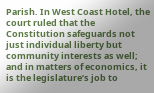Parish. In West Coast Hotel, the court ruled that the Constitution safeguards not just individual liberty but community interests as well; and in matters of economics, it is the legislature’s job to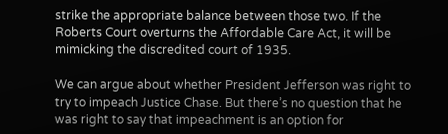strike the appropriate balance between those two. If the Roberts Court overturns the Affordable Care Act, it will be mimicking the discredited court of 1935.

We can argue about whether President Jefferson was right to try to impeach Justice Chase. But there’s no question that he was right to say that impeachment is an option for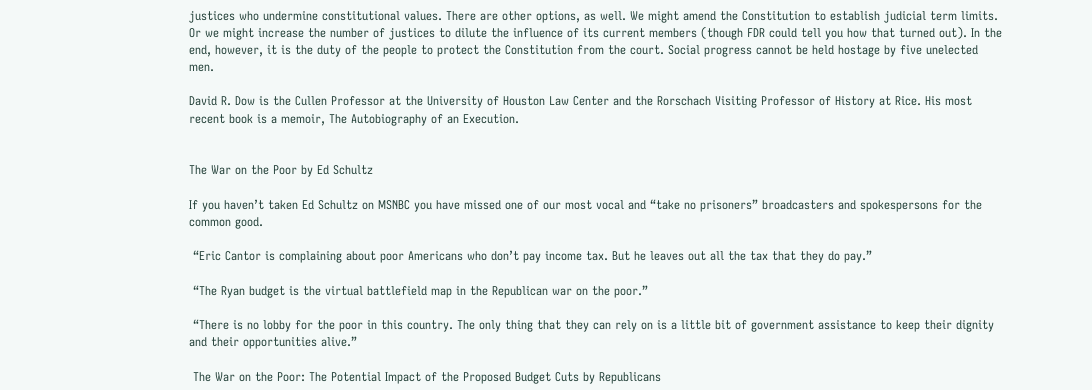justices who undermine constitutional values. There are other options, as well. We might amend the Constitution to establish judicial term limits. Or we might increase the number of justices to dilute the influence of its current members (though FDR could tell you how that turned out). In the end, however, it is the duty of the people to protect the Constitution from the court. Social progress cannot be held hostage by five unelected men.

David R. Dow is the Cullen Professor at the University of Houston Law Center and the Rorschach Visiting Professor of History at Rice. His most recent book is a memoir, The Autobiography of an Execution.


The War on the Poor by Ed Schultz

If you haven’t taken Ed Schultz on MSNBC you have missed one of our most vocal and “take no prisoners” broadcasters and spokespersons for the common good.

 “Eric Cantor is complaining about poor Americans who don’t pay income tax. But he leaves out all the tax that they do pay.”

 “The Ryan budget is the virtual battlefield map in the Republican war on the poor.”

 “There is no lobby for the poor in this country. The only thing that they can rely on is a little bit of government assistance to keep their dignity and their opportunities alive.”

 The War on the Poor: The Potential Impact of the Proposed Budget Cuts by Republicans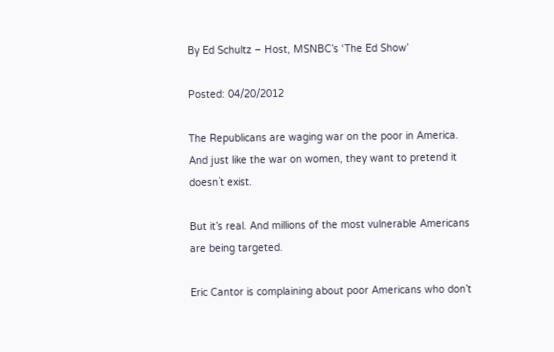By Ed Schultz – Host, MSNBC’s ‘The Ed Show’

Posted: 04/20/2012

The Republicans are waging war on the poor in America. And just like the war on women, they want to pretend it doesn`t exist.

But it’s real. And millions of the most vulnerable Americans are being targeted.

Eric Cantor is complaining about poor Americans who don’t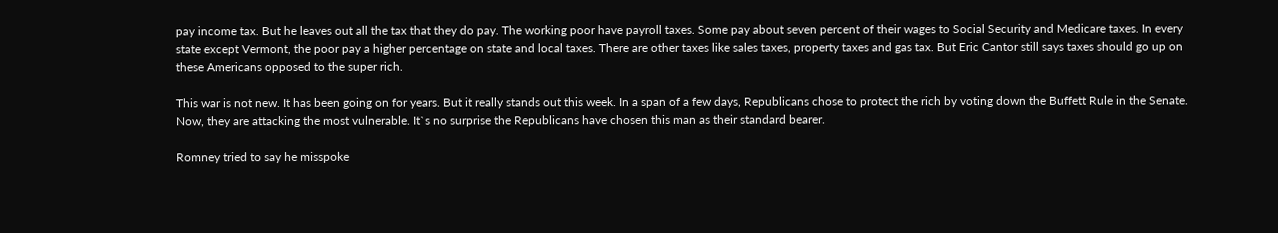pay income tax. But he leaves out all the tax that they do pay. The working poor have payroll taxes. Some pay about seven percent of their wages to Social Security and Medicare taxes. In every state except Vermont, the poor pay a higher percentage on state and local taxes. There are other taxes like sales taxes, property taxes and gas tax. But Eric Cantor still says taxes should go up on these Americans opposed to the super rich.

This war is not new. It has been going on for years. But it really stands out this week. In a span of a few days, Republicans chose to protect the rich by voting down the Buffett Rule in the Senate. Now, they are attacking the most vulnerable. It`s no surprise the Republicans have chosen this man as their standard bearer.

Romney tried to say he misspoke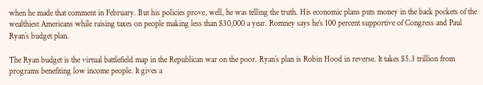when he made that comment in February. But his policies prove, well, he was telling the truth. His economic plans puts money in the back pockets of the wealthiest Americans while raising taxes on people making less than $30,000 a year. Romney says he’s 100 percent supportive of Congress and Paul Ryan`s budget plan.

The Ryan budget is the virtual battlefield map in the Republican war on the poor. Ryan`s plan is Robin Hood in reverse. It takes $5.3 trillion from programs benefiting low income people. It gives a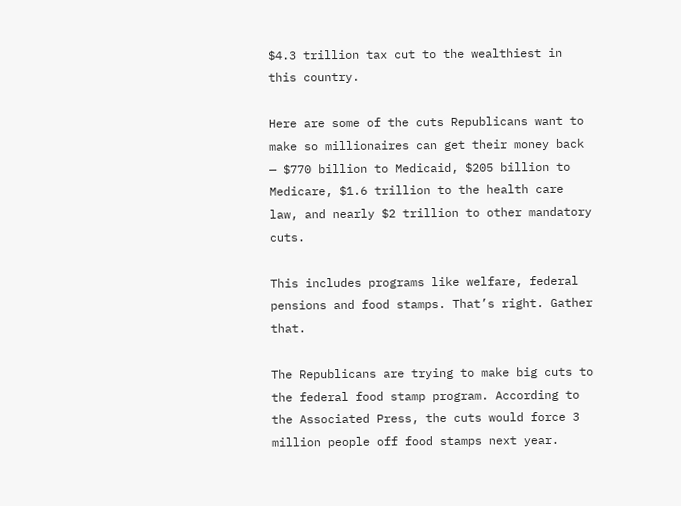$4.3 trillion tax cut to the wealthiest in this country.

Here are some of the cuts Republicans want to make so millionaires can get their money back — $770 billion to Medicaid, $205 billion to Medicare, $1.6 trillion to the health care law, and nearly $2 trillion to other mandatory cuts.

This includes programs like welfare, federal pensions and food stamps. That’s right. Gather that.

The Republicans are trying to make big cuts to the federal food stamp program. According to the Associated Press, the cuts would force 3 million people off food stamps next year.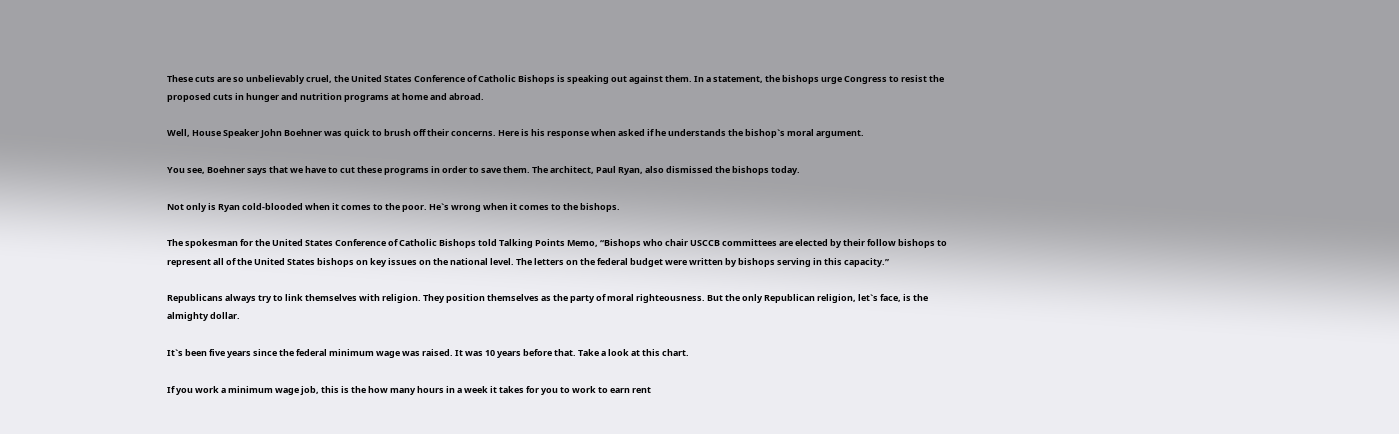These cuts are so unbelievably cruel, the United States Conference of Catholic Bishops is speaking out against them. In a statement, the bishops urge Congress to resist the proposed cuts in hunger and nutrition programs at home and abroad.

Well, House Speaker John Boehner was quick to brush off their concerns. Here is his response when asked if he understands the bishop`s moral argument.

You see, Boehner says that we have to cut these programs in order to save them. The architect, Paul Ryan, also dismissed the bishops today.

Not only is Ryan cold-blooded when it comes to the poor. He`s wrong when it comes to the bishops.

The spokesman for the United States Conference of Catholic Bishops told Talking Points Memo, “Bishops who chair USCCB committees are elected by their follow bishops to represent all of the United States bishops on key issues on the national level. The letters on the federal budget were written by bishops serving in this capacity.”

Republicans always try to link themselves with religion. They position themselves as the party of moral righteousness. But the only Republican religion, let`s face, is the almighty dollar.

It`s been five years since the federal minimum wage was raised. It was 10 years before that. Take a look at this chart.

If you work a minimum wage job, this is the how many hours in a week it takes for you to work to earn rent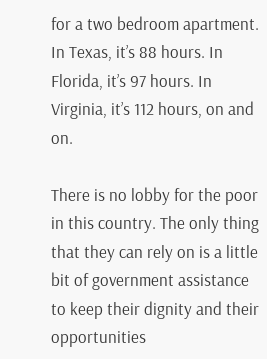for a two bedroom apartment. In Texas, it’s 88 hours. In Florida, it’s 97 hours. In Virginia, it’s 112 hours, on and on.

There is no lobby for the poor in this country. The only thing that they can rely on is a little bit of government assistance to keep their dignity and their opportunities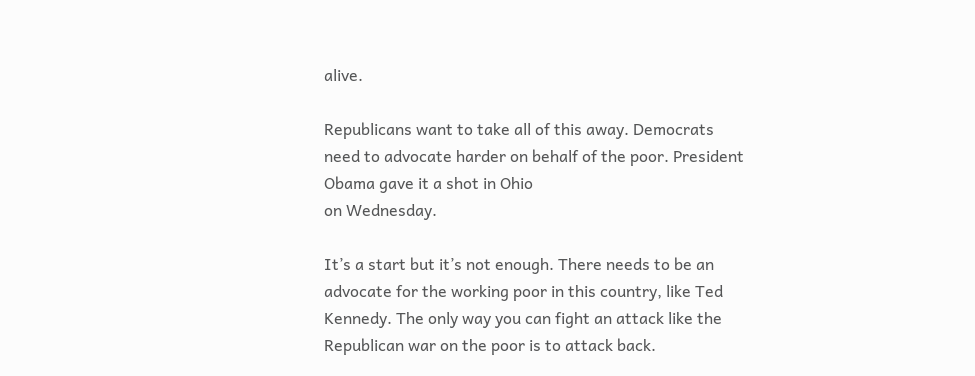alive.

Republicans want to take all of this away. Democrats need to advocate harder on behalf of the poor. President Obama gave it a shot in Ohio
on Wednesday.

It’s a start but it’s not enough. There needs to be an advocate for the working poor in this country, like Ted Kennedy. The only way you can fight an attack like the Republican war on the poor is to attack back.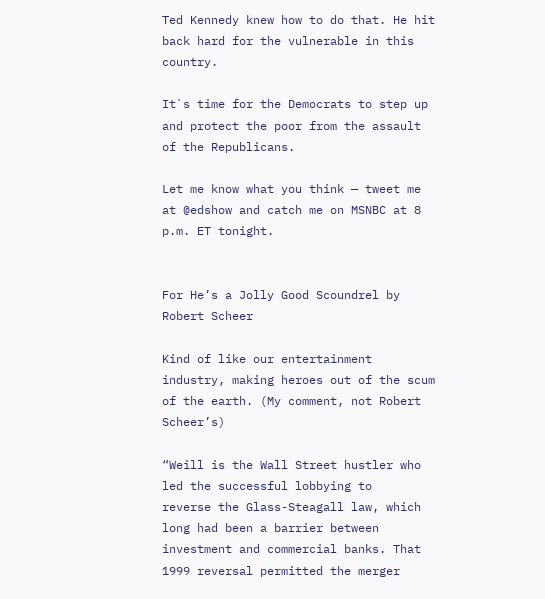Ted Kennedy knew how to do that. He hit back hard for the vulnerable in this country.

It`s time for the Democrats to step up and protect the poor from the assault of the Republicans.

Let me know what you think — tweet me at @edshow and catch me on MSNBC at 8 p.m. ET tonight.


For He’s a Jolly Good Scoundrel by Robert Scheer

Kind of like our entertainment industry, making heroes out of the scum of the earth. (My comment, not Robert Scheer’s)

“Weill is the Wall Street hustler who led the successful lobbying to
reverse the Glass-Steagall law, which long had been a barrier between
investment and commercial banks. That 1999 reversal permitted the merger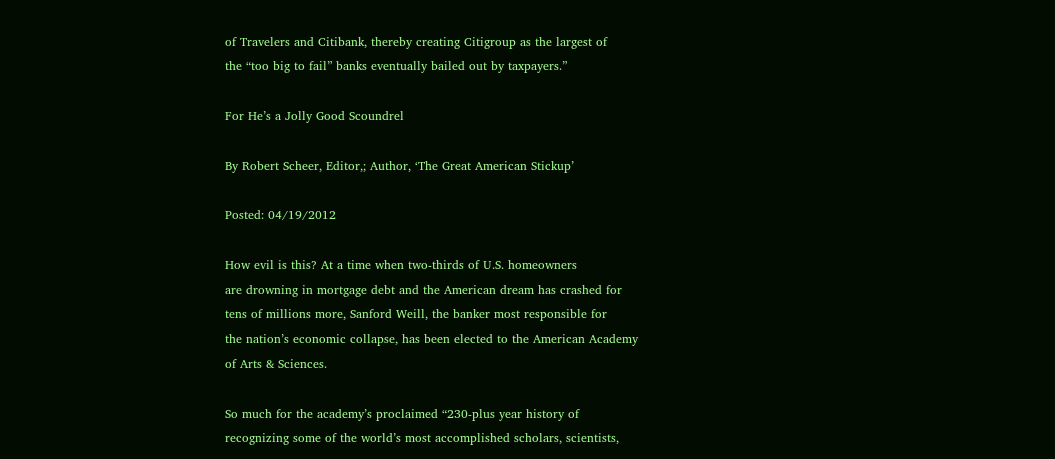of Travelers and Citibank, thereby creating Citigroup as the largest of
the “too big to fail” banks eventually bailed out by taxpayers.”

For He’s a Jolly Good Scoundrel

By Robert Scheer, Editor,; Author, ‘The Great American Stickup’

Posted: 04/19/2012

How evil is this? At a time when two-thirds of U.S. homeowners
are drowning in mortgage debt and the American dream has crashed for
tens of millions more, Sanford Weill, the banker most responsible for
the nation’s economic collapse, has been elected to the American Academy
of Arts & Sciences.

So much for the academy’s proclaimed “230-plus year history of
recognizing some of the world’s most accomplished scholars, scientists,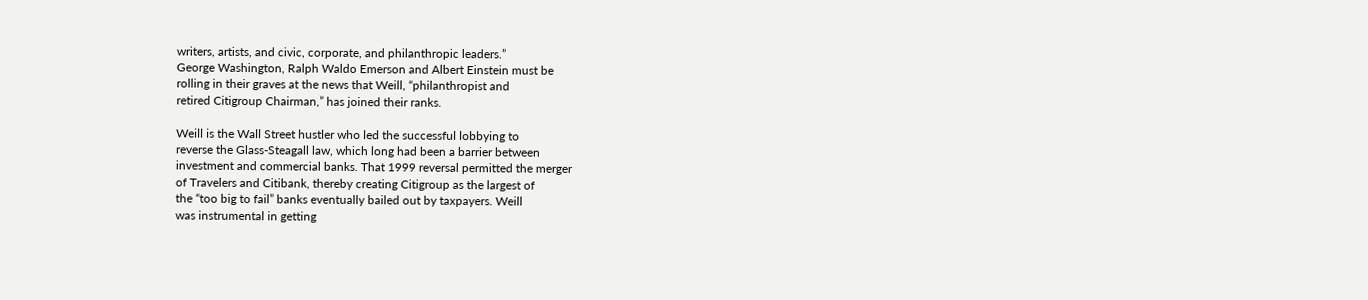writers, artists, and civic, corporate, and philanthropic leaders.”
George Washington, Ralph Waldo Emerson and Albert Einstein must be
rolling in their graves at the news that Weill, “philanthropist and
retired Citigroup Chairman,” has joined their ranks.

Weill is the Wall Street hustler who led the successful lobbying to
reverse the Glass-Steagall law, which long had been a barrier between
investment and commercial banks. That 1999 reversal permitted the merger
of Travelers and Citibank, thereby creating Citigroup as the largest of
the “too big to fail” banks eventually bailed out by taxpayers. Weill
was instrumental in getting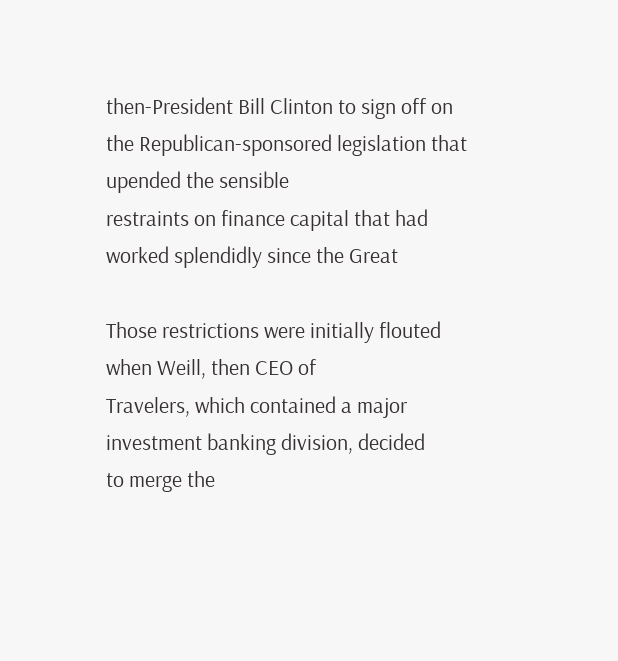then-President Bill Clinton to sign off on
the Republican-sponsored legislation that upended the sensible
restraints on finance capital that had worked splendidly since the Great

Those restrictions were initially flouted when Weill, then CEO of
Travelers, which contained a major investment banking division, decided
to merge the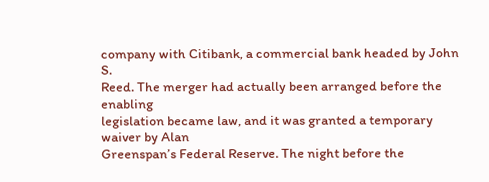company with Citibank, a commercial bank headed by John S.
Reed. The merger had actually been arranged before the enabling
legislation became law, and it was granted a temporary waiver by Alan
Greenspan’s Federal Reserve. The night before the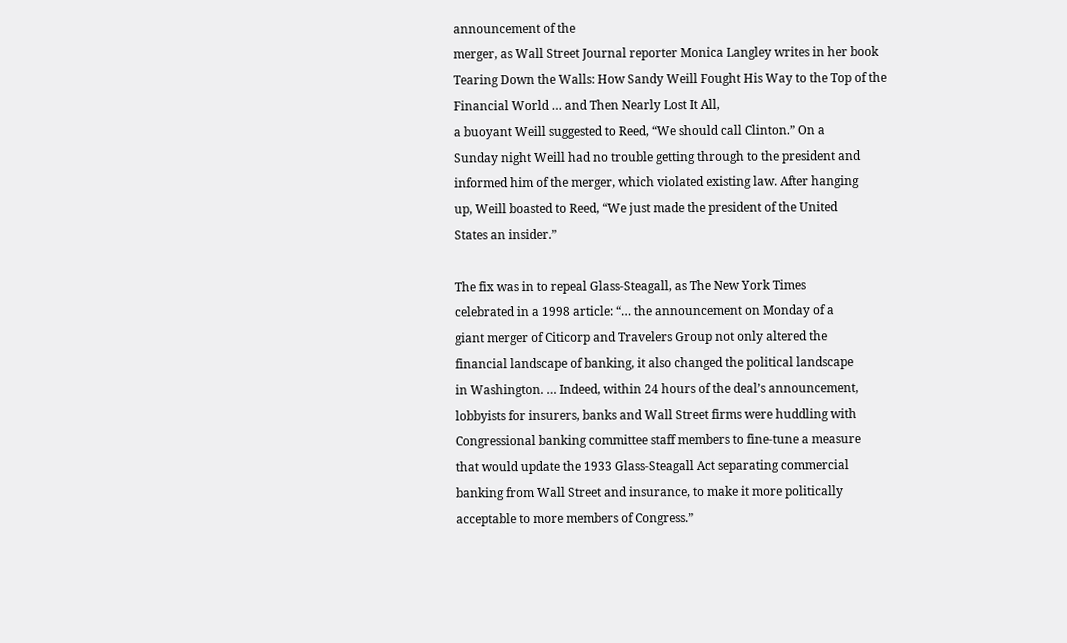announcement of the
merger, as Wall Street Journal reporter Monica Langley writes in her book Tearing Down the Walls: How Sandy Weill Fought His Way to the Top of the Financial World … and Then Nearly Lost It All,
a buoyant Weill suggested to Reed, “We should call Clinton.” On a
Sunday night Weill had no trouble getting through to the president and
informed him of the merger, which violated existing law. After hanging
up, Weill boasted to Reed, “We just made the president of the United
States an insider.”

The fix was in to repeal Glass-Steagall, as The New York Times
celebrated in a 1998 article: “… the announcement on Monday of a
giant merger of Citicorp and Travelers Group not only altered the
financial landscape of banking, it also changed the political landscape
in Washington. … Indeed, within 24 hours of the deal’s announcement,
lobbyists for insurers, banks and Wall Street firms were huddling with
Congressional banking committee staff members to fine-tune a measure
that would update the 1933 Glass-Steagall Act separating commercial
banking from Wall Street and insurance, to make it more politically
acceptable to more members of Congress.”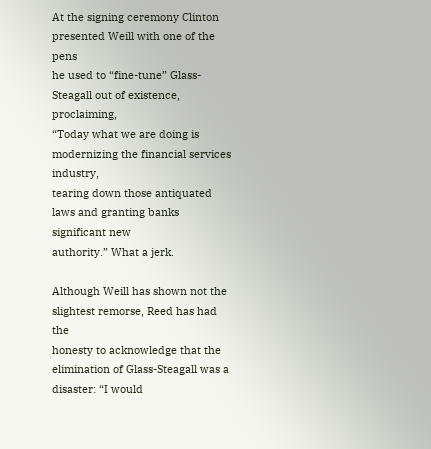At the signing ceremony Clinton presented Weill with one of the pens
he used to “fine-tune” Glass-Steagall out of existence, proclaiming,
“Today what we are doing is modernizing the financial services industry,
tearing down those antiquated laws and granting banks significant new
authority.” What a jerk.

Although Weill has shown not the slightest remorse, Reed has had the
honesty to acknowledge that the elimination of Glass-Steagall was a
disaster: “I would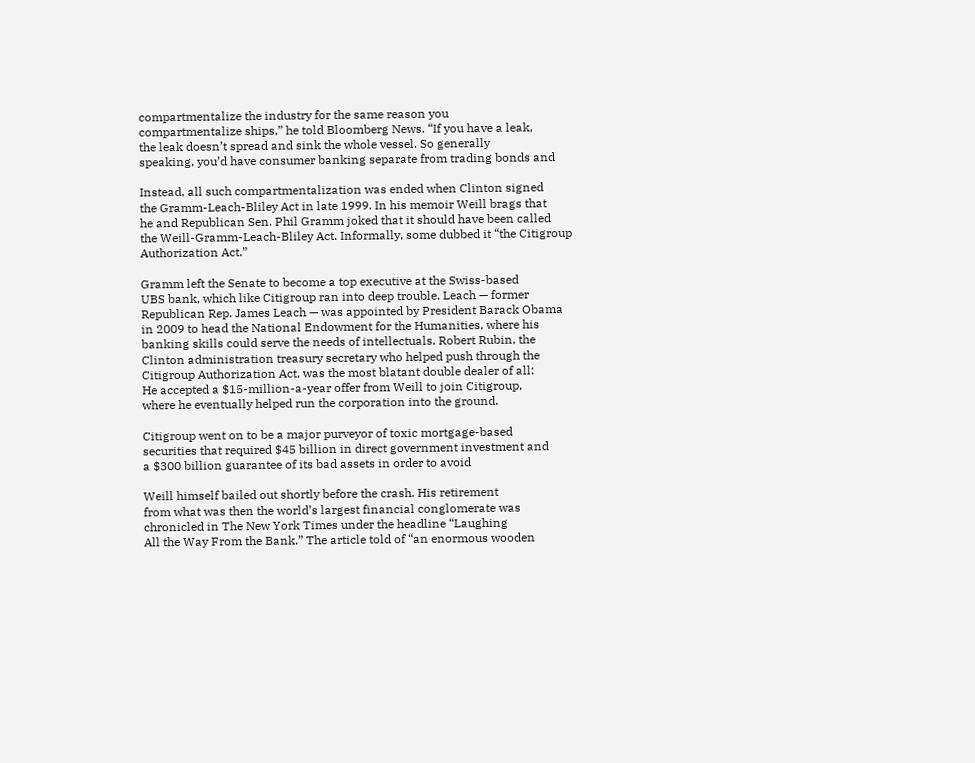compartmentalize the industry for the same reason you
compartmentalize ships,” he told Bloomberg News. “If you have a leak,
the leak doesn’t spread and sink the whole vessel. So generally
speaking, you’d have consumer banking separate from trading bonds and

Instead, all such compartmentalization was ended when Clinton signed
the Gramm-Leach-Bliley Act in late 1999. In his memoir Weill brags that
he and Republican Sen. Phil Gramm joked that it should have been called
the Weill-Gramm-Leach-Bliley Act. Informally, some dubbed it “the Citigroup Authorization Act.”

Gramm left the Senate to become a top executive at the Swiss-based
UBS bank, which like Citigroup ran into deep trouble. Leach — former
Republican Rep. James Leach — was appointed by President Barack Obama
in 2009 to head the National Endowment for the Humanities, where his
banking skills could serve the needs of intellectuals. Robert Rubin, the
Clinton administration treasury secretary who helped push through the
Citigroup Authorization Act, was the most blatant double dealer of all:
He accepted a $15-million-a-year offer from Weill to join Citigroup,
where he eventually helped run the corporation into the ground.

Citigroup went on to be a major purveyor of toxic mortgage-based
securities that required $45 billion in direct government investment and
a $300 billion guarantee of its bad assets in order to avoid

Weill himself bailed out shortly before the crash. His retirement
from what was then the world’s largest financial conglomerate was
chronicled in The New York Times under the headline “Laughing
All the Way From the Bank.” The article told of “an enormous wooden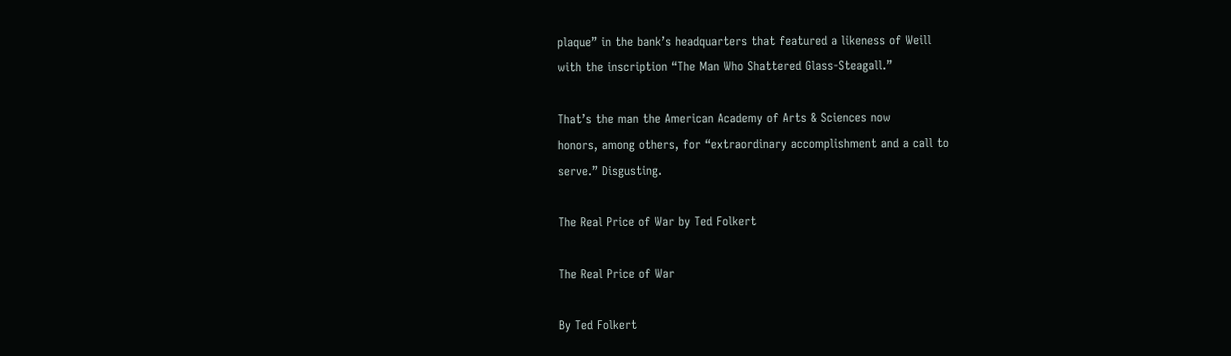plaque” in the bank’s headquarters that featured a likeness of Weill
with the inscription “The Man Who Shattered Glass-Steagall.”

That’s the man the American Academy of Arts & Sciences now
honors, among others, for “extraordinary accomplishment and a call to
serve.” Disgusting.

The Real Price of War by Ted Folkert

The Real Price of War

By Ted Folkert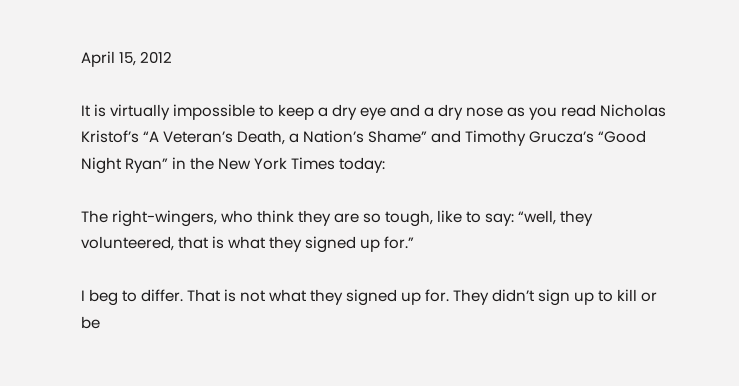April 15, 2012

It is virtually impossible to keep a dry eye and a dry nose as you read Nicholas Kristof’s “A Veteran’s Death, a Nation’s Shame” and Timothy Grucza’s “Good Night Ryan” in the New York Times today:

The right-wingers, who think they are so tough, like to say: “well, they volunteered, that is what they signed up for.”

I beg to differ. That is not what they signed up for. They didn’t sign up to kill or be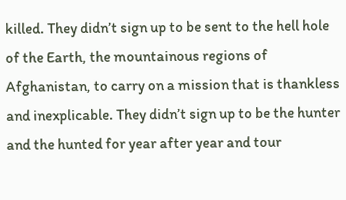killed. They didn’t sign up to be sent to the hell hole of the Earth, the mountainous regions of Afghanistan, to carry on a mission that is thankless and inexplicable. They didn’t sign up to be the hunter and the hunted for year after year and tour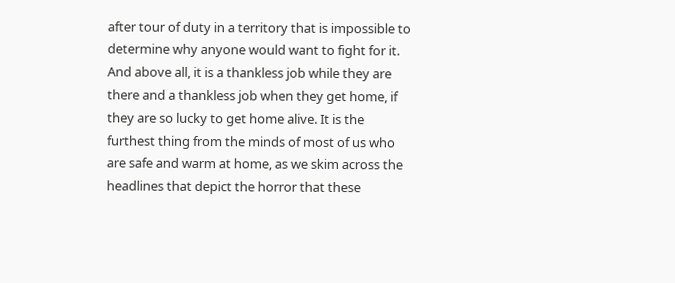after tour of duty in a territory that is impossible to determine why anyone would want to fight for it. And above all, it is a thankless job while they are there and a thankless job when they get home, if they are so lucky to get home alive. It is the furthest thing from the minds of most of us who are safe and warm at home, as we skim across the headlines that depict the horror that these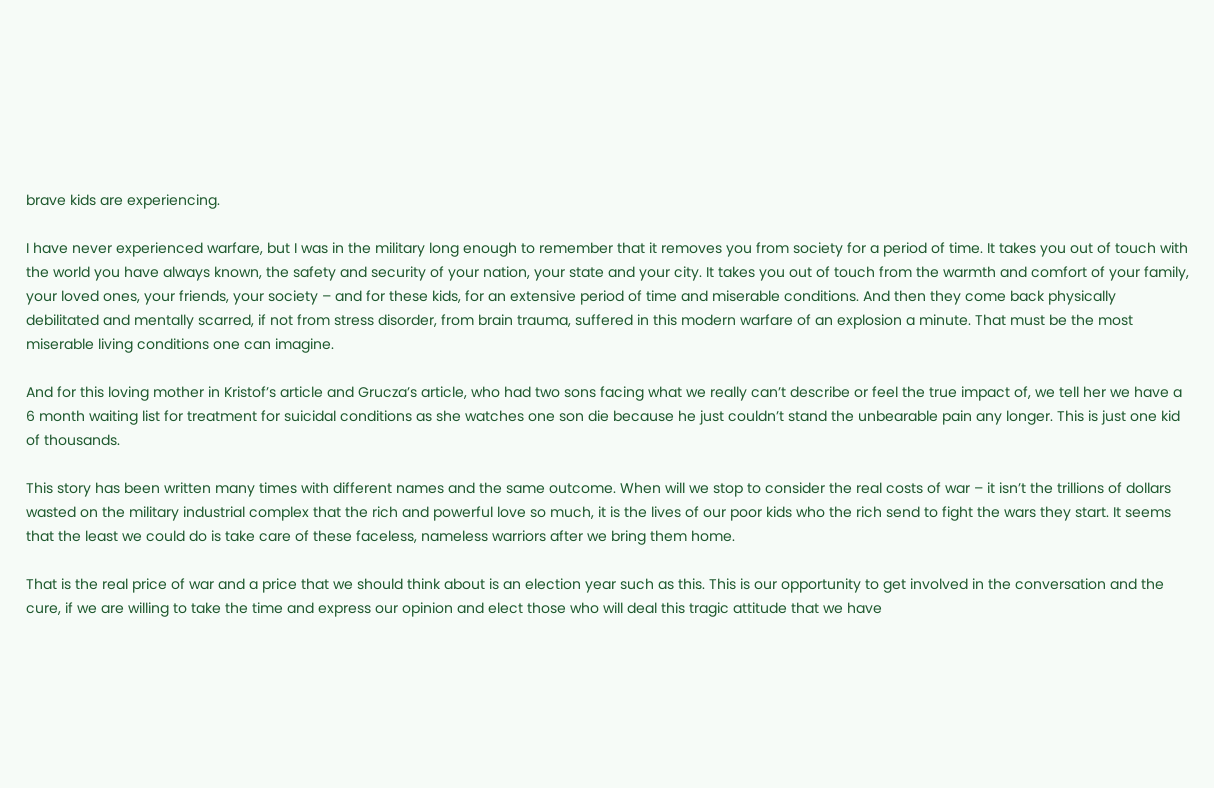brave kids are experiencing.

I have never experienced warfare, but I was in the military long enough to remember that it removes you from society for a period of time. It takes you out of touch with the world you have always known, the safety and security of your nation, your state and your city. It takes you out of touch from the warmth and comfort of your family, your loved ones, your friends, your society – and for these kids, for an extensive period of time and miserable conditions. And then they come back physically debilitated and mentally scarred, if not from stress disorder, from brain trauma, suffered in this modern warfare of an explosion a minute. That must be the most miserable living conditions one can imagine.

And for this loving mother in Kristof’s article and Grucza’s article, who had two sons facing what we really can’t describe or feel the true impact of, we tell her we have a 6 month waiting list for treatment for suicidal conditions as she watches one son die because he just couldn’t stand the unbearable pain any longer. This is just one kid of thousands.

This story has been written many times with different names and the same outcome. When will we stop to consider the real costs of war – it isn’t the trillions of dollars wasted on the military industrial complex that the rich and powerful love so much, it is the lives of our poor kids who the rich send to fight the wars they start. It seems that the least we could do is take care of these faceless, nameless warriors after we bring them home.

That is the real price of war and a price that we should think about is an election year such as this. This is our opportunity to get involved in the conversation and the cure, if we are willing to take the time and express our opinion and elect those who will deal this tragic attitude that we have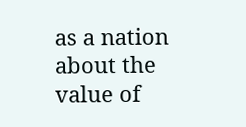as a nation about the value of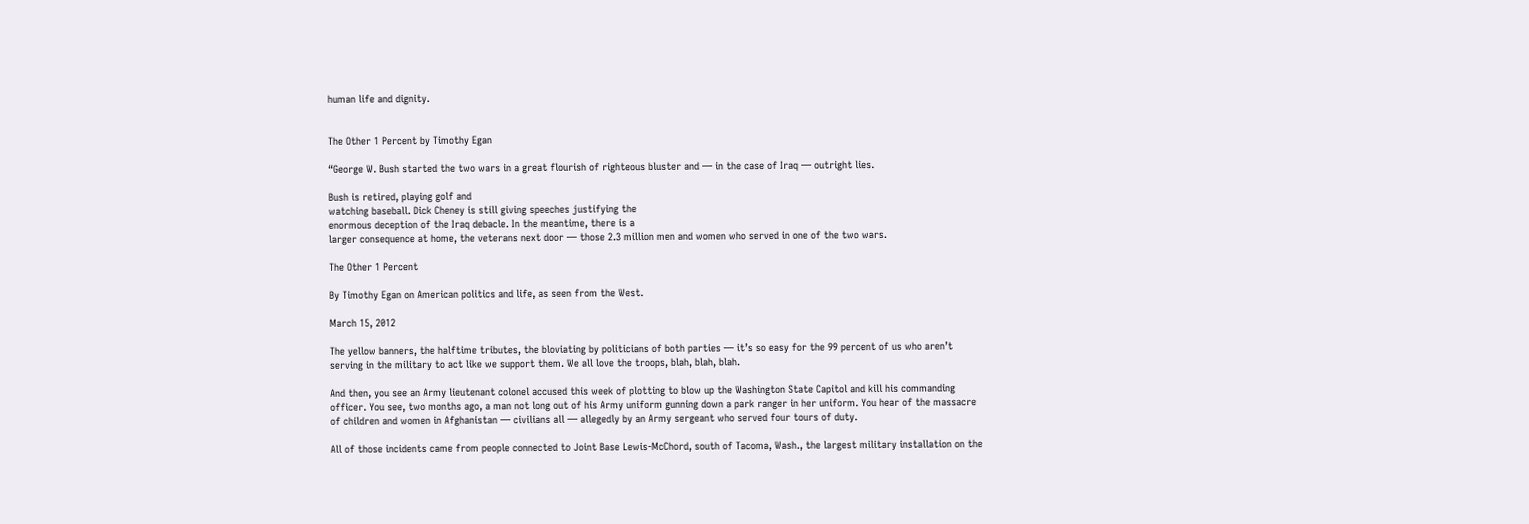human life and dignity.


The Other 1 Percent by Timothy Egan

“George W. Bush started the two wars in a great flourish of righteous bluster and — in the case of Iraq — outright lies.

Bush is retired, playing golf and
watching baseball. Dick Cheney is still giving speeches justifying the
enormous deception of the Iraq debacle. In the meantime, there is a
larger consequence at home, the veterans next door — those 2.3 million men and women who served in one of the two wars.

The Other 1 Percent

By Timothy Egan on American politics and life, as seen from the West.

March 15, 2012

The yellow banners, the halftime tributes, the bloviating by politicians of both parties — it’s so easy for the 99 percent of us who aren’t serving in the military to act like we support them. We all love the troops, blah, blah, blah.

And then, you see an Army lieutenant colonel accused this week of plotting to blow up the Washington State Capitol and kill his commanding officer. You see, two months ago, a man not long out of his Army uniform gunning down a park ranger in her uniform. You hear of the massacre of children and women in Afghanistan — civilians all — allegedly by an Army sergeant who served four tours of duty.

All of those incidents came from people connected to Joint Base Lewis-McChord, south of Tacoma, Wash., the largest military installation on the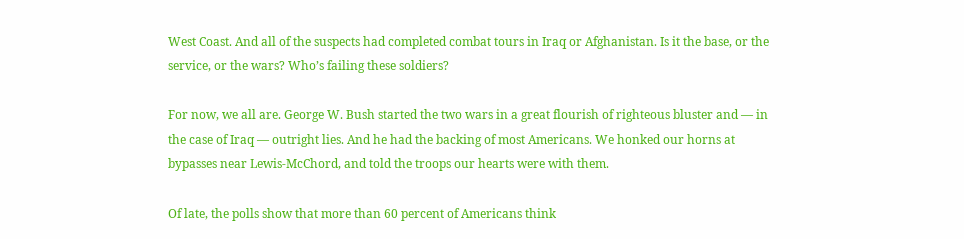West Coast. And all of the suspects had completed combat tours in Iraq or Afghanistan. Is it the base, or the service, or the wars? Who’s failing these soldiers?

For now, we all are. George W. Bush started the two wars in a great flourish of righteous bluster and — in the case of Iraq — outright lies. And he had the backing of most Americans. We honked our horns at bypasses near Lewis-McChord, and told the troops our hearts were with them.

Of late, the polls show that more than 60 percent of Americans think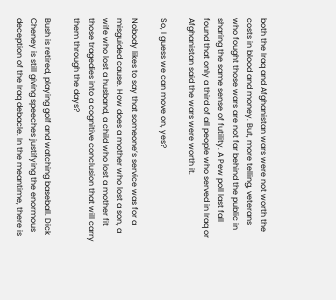both the Iraq and Afghanistan wars were not worth the costs in blood and money. But, more telling, veterans who fought those wars are not far behind the public in sharing the same sense of futility. A Pew poll last fall found that only a third of all people who served in Iraq or Afghanistan said the wars were worth it.

So, I guess we can move on, yes?

Nobody likes to say that someone’s service was for a misguided cause. How does a mother who lost a son, a wife who lost a husband, a child who lost a mother fit those tragedies into a cognitive conclusion that will carry them through the days?

Bush is retired, playing golf and watching baseball. Dick Cheney is still giving speeches justifying the enormous deception of the Iraq debacle. In the meantime, there is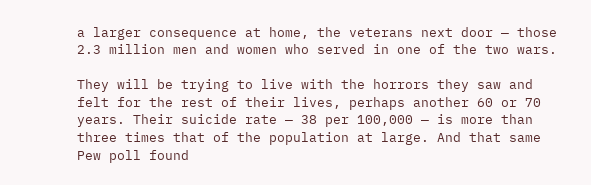a larger consequence at home, the veterans next door — those 2.3 million men and women who served in one of the two wars.

They will be trying to live with the horrors they saw and felt for the rest of their lives, perhaps another 60 or 70 years. Their suicide rate — 38 per 100,000 — is more than three times that of the population at large. And that same Pew poll found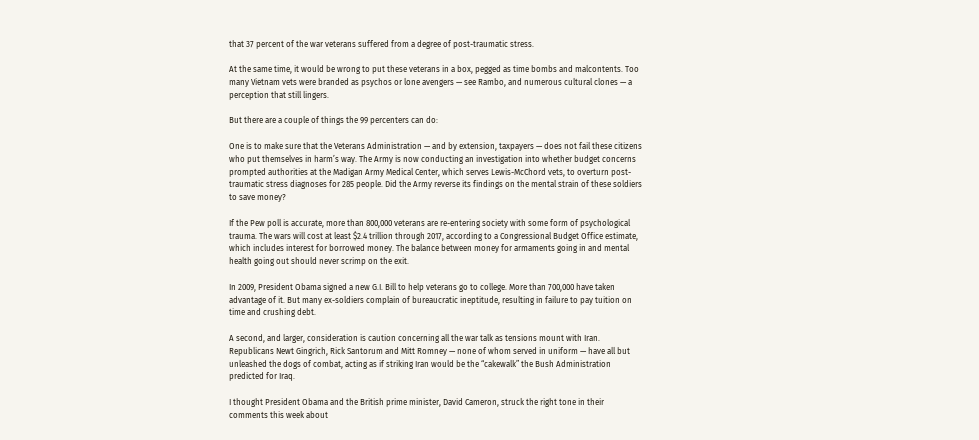that 37 percent of the war veterans suffered from a degree of post-traumatic stress.

At the same time, it would be wrong to put these veterans in a box, pegged as time bombs and malcontents. Too many Vietnam vets were branded as psychos or lone avengers — see Rambo, and numerous cultural clones — a perception that still lingers.

But there are a couple of things the 99 percenters can do:

One is to make sure that the Veterans Administration — and by extension, taxpayers — does not fail these citizens who put themselves in harm’s way. The Army is now conducting an investigation into whether budget concerns prompted authorities at the Madigan Army Medical Center, which serves Lewis-McChord vets, to overturn post-traumatic stress diagnoses for 285 people. Did the Army reverse its findings on the mental strain of these soldiers to save money?

If the Pew poll is accurate, more than 800,000 veterans are re-entering society with some form of psychological trauma. The wars will cost at least $2.4 trillion through 2017, according to a Congressional Budget Office estimate, which includes interest for borrowed money. The balance between money for armaments going in and mental health going out should never scrimp on the exit.

In 2009, President Obama signed a new G.I. Bill to help veterans go to college. More than 700,000 have taken advantage of it. But many ex-soldiers complain of bureaucratic ineptitude, resulting in failure to pay tuition on time and crushing debt.

A second, and larger, consideration is caution concerning all the war talk as tensions mount with Iran. Republicans Newt Gingrich, Rick Santorum and Mitt Romney — none of whom served in uniform — have all but unleashed the dogs of combat, acting as if striking Iran would be the “cakewalk” the Bush Administration predicted for Iraq.

I thought President Obama and the British prime minister, David Cameron, struck the right tone in their comments this week about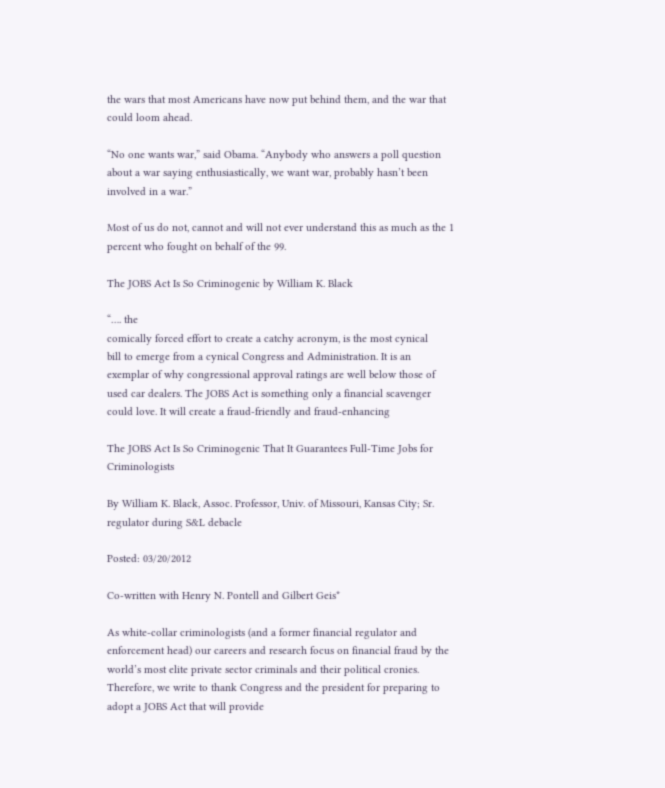the wars that most Americans have now put behind them, and the war that could loom ahead.

“No one wants war,” said Obama. “Anybody who answers a poll question about a war saying enthusiastically, we want war, probably hasn’t been involved in a war.”

Most of us do not, cannot and will not ever understand this as much as the 1 percent who fought on behalf of the 99.

The JOBS Act Is So Criminogenic by William K. Black

“…. the
comically forced effort to create a catchy acronym, is the most cynical
bill to emerge from a cynical Congress and Administration. It is an
exemplar of why congressional approval ratings are well below those of
used car dealers. The JOBS Act is something only a financial scavenger
could love. It will create a fraud-friendly and fraud-enhancing

The JOBS Act Is So Criminogenic That It Guarantees Full-Time Jobs for Criminologists

By William K. Black, Assoc. Professor, Univ. of Missouri, Kansas City; Sr. regulator during S&L debacle

Posted: 03/20/2012

Co-written with Henry N. Pontell and Gilbert Geis*

As white-collar criminologists (and a former financial regulator and enforcement head) our careers and research focus on financial fraud by the world’s most elite private sector criminals and their political cronies. Therefore, we write to thank Congress and the president for preparing to adopt a JOBS Act that will provide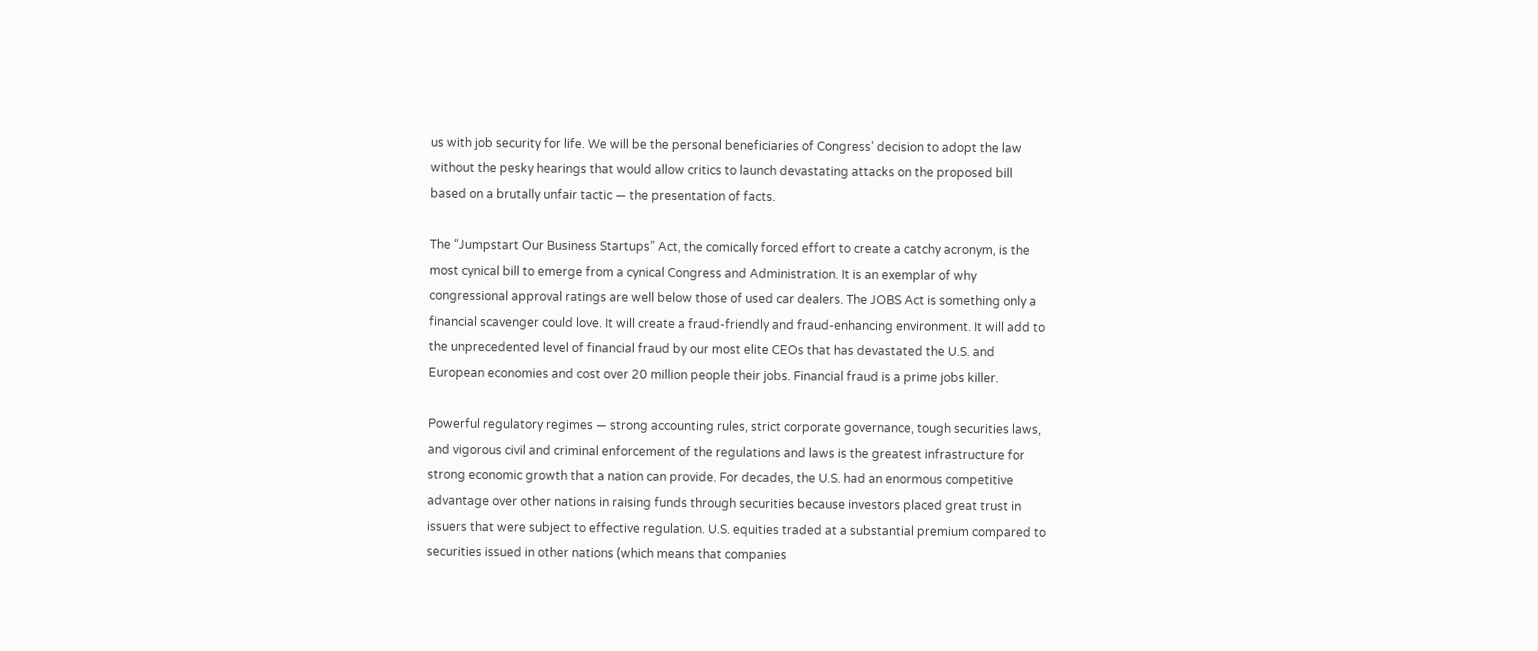us with job security for life. We will be the personal beneficiaries of Congress’ decision to adopt the law without the pesky hearings that would allow critics to launch devastating attacks on the proposed bill based on a brutally unfair tactic — the presentation of facts.

The “Jumpstart Our Business Startups” Act, the comically forced effort to create a catchy acronym, is the most cynical bill to emerge from a cynical Congress and Administration. It is an exemplar of why congressional approval ratings are well below those of used car dealers. The JOBS Act is something only a financial scavenger could love. It will create a fraud-friendly and fraud-enhancing environment. It will add to the unprecedented level of financial fraud by our most elite CEOs that has devastated the U.S. and European economies and cost over 20 million people their jobs. Financial fraud is a prime jobs killer.

Powerful regulatory regimes — strong accounting rules, strict corporate governance, tough securities laws, and vigorous civil and criminal enforcement of the regulations and laws is the greatest infrastructure for strong economic growth that a nation can provide. For decades, the U.S. had an enormous competitive advantage over other nations in raising funds through securities because investors placed great trust in issuers that were subject to effective regulation. U.S. equities traded at a substantial premium compared to securities issued in other nations (which means that companies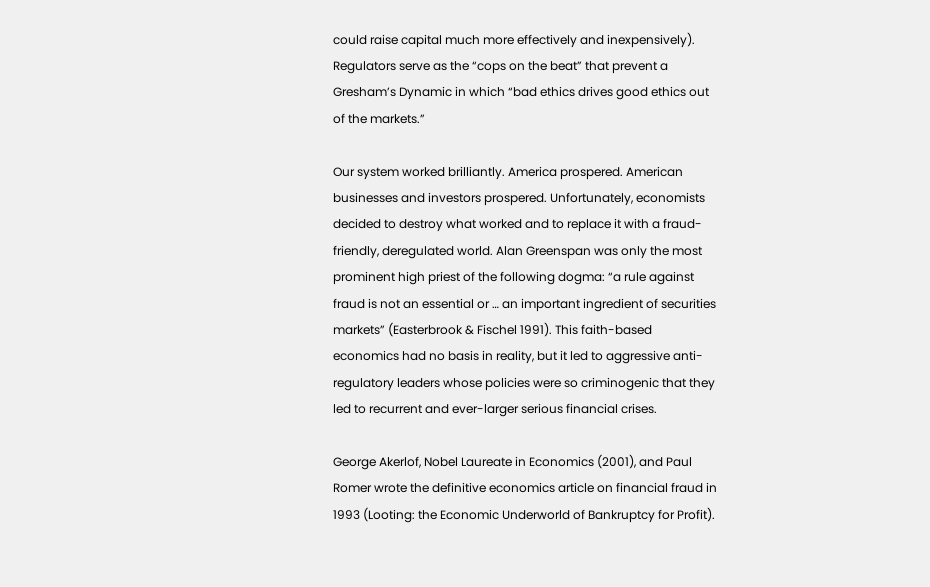could raise capital much more effectively and inexpensively). Regulators serve as the “cops on the beat” that prevent a Gresham’s Dynamic in which “bad ethics drives good ethics out of the markets.”

Our system worked brilliantly. America prospered. American businesses and investors prospered. Unfortunately, economists decided to destroy what worked and to replace it with a fraud-friendly, deregulated world. Alan Greenspan was only the most prominent high priest of the following dogma: “a rule against fraud is not an essential or … an important ingredient of securities markets” (Easterbrook & Fischel 1991). This faith-based economics had no basis in reality, but it led to aggressive anti-regulatory leaders whose policies were so criminogenic that they led to recurrent and ever-larger serious financial crises.

George Akerlof, Nobel Laureate in Economics (2001), and Paul Romer wrote the definitive economics article on financial fraud in 1993 (Looting: the Economic Underworld of Bankruptcy for Profit).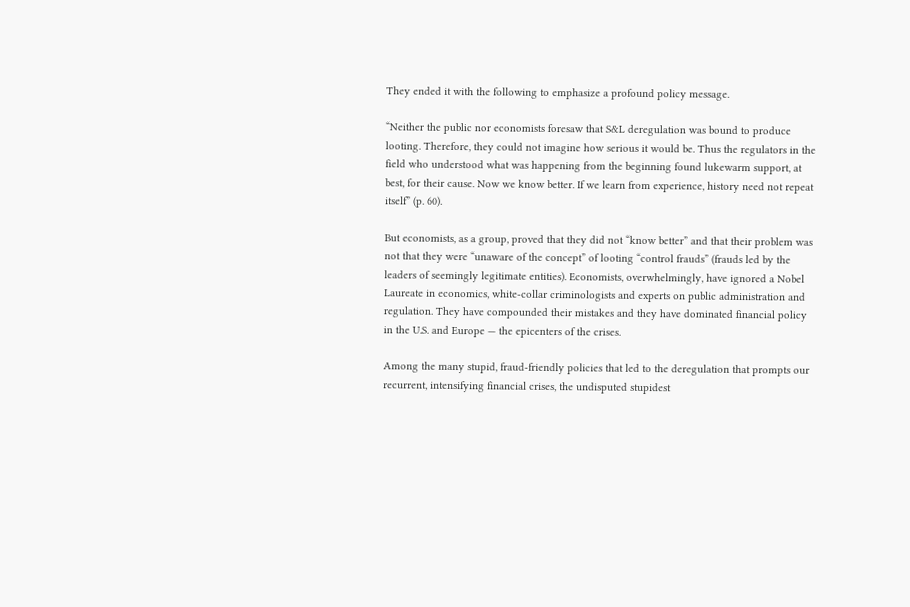They ended it with the following to emphasize a profound policy message.

“Neither the public nor economists foresaw that S&L deregulation was bound to produce looting. Therefore, they could not imagine how serious it would be. Thus the regulators in the field who understood what was happening from the beginning found lukewarm support, at best, for their cause. Now we know better. If we learn from experience, history need not repeat itself” (p. 60).

But economists, as a group, proved that they did not “know better” and that their problem was not that they were “unaware of the concept” of looting “control frauds” (frauds led by the leaders of seemingly legitimate entities). Economists, overwhelmingly, have ignored a Nobel Laureate in economics, white-collar criminologists and experts on public administration and regulation. They have compounded their mistakes and they have dominated financial policy in the U.S. and Europe — the epicenters of the crises.

Among the many stupid, fraud-friendly policies that led to the deregulation that prompts our recurrent, intensifying financial crises, the undisputed stupidest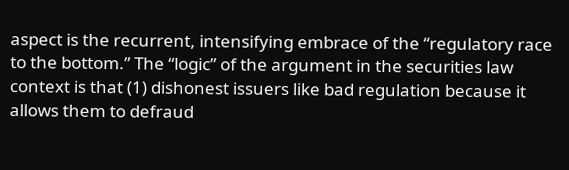aspect is the recurrent, intensifying embrace of the “regulatory race to the bottom.” The “logic” of the argument in the securities law context is that (1) dishonest issuers like bad regulation because it allows them to defraud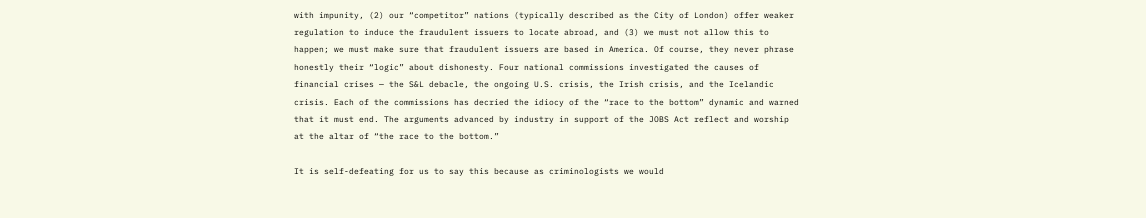with impunity, (2) our “competitor” nations (typically described as the City of London) offer weaker regulation to induce the fraudulent issuers to locate abroad, and (3) we must not allow this to happen; we must make sure that fraudulent issuers are based in America. Of course, they never phrase honestly their “logic” about dishonesty. Four national commissions investigated the causes of financial crises — the S&L debacle, the ongoing U.S. crisis, the Irish crisis, and the Icelandic crisis. Each of the commissions has decried the idiocy of the “race to the bottom” dynamic and warned that it must end. The arguments advanced by industry in support of the JOBS Act reflect and worship at the altar of “the race to the bottom.”

It is self-defeating for us to say this because as criminologists we would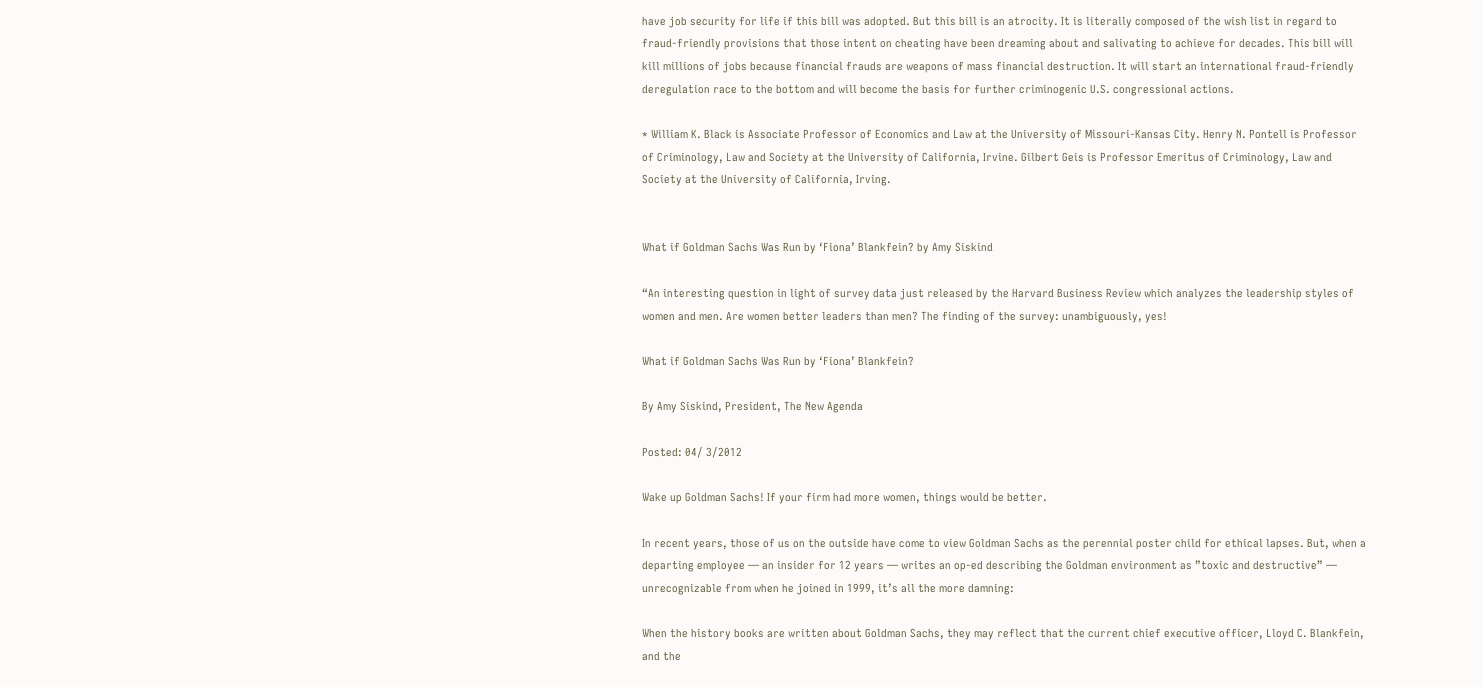have job security for life if this bill was adopted. But this bill is an atrocity. It is literally composed of the wish list in regard to fraud-friendly provisions that those intent on cheating have been dreaming about and salivating to achieve for decades. This bill will kill millions of jobs because financial frauds are weapons of mass financial destruction. It will start an international fraud-friendly deregulation race to the bottom and will become the basis for further criminogenic U.S. congressional actions.

* William K. Black is Associate Professor of Economics and Law at the University of Missouri-Kansas City. Henry N. Pontell is Professor of Criminology, Law and Society at the University of California, Irvine. Gilbert Geis is Professor Emeritus of Criminology, Law and Society at the University of California, Irving.


What if Goldman Sachs Was Run by ‘Fiona’ Blankfein? by Amy Siskind

“An interesting question in light of survey data just released by the Harvard Business Review which analyzes the leadership styles of women and men. Are women better leaders than men? The finding of the survey: unambiguously, yes!

What if Goldman Sachs Was Run by ‘Fiona’ Blankfein?

By Amy Siskind, President, The New Agenda

Posted: 04/ 3/2012

Wake up Goldman Sachs! If your firm had more women, things would be better.

In recent years, those of us on the outside have come to view Goldman Sachs as the perennial poster child for ethical lapses. But, when a departing employee — an insider for 12 years — writes an op-ed describing the Goldman environment as ”toxic and destructive” — unrecognizable from when he joined in 1999, it’s all the more damning:

When the history books are written about Goldman Sachs, they may reflect that the current chief executive officer, Lloyd C. Blankfein, and the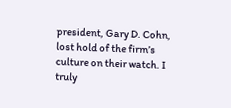president, Gary D. Cohn, lost hold of the firm’s culture on their watch. I truly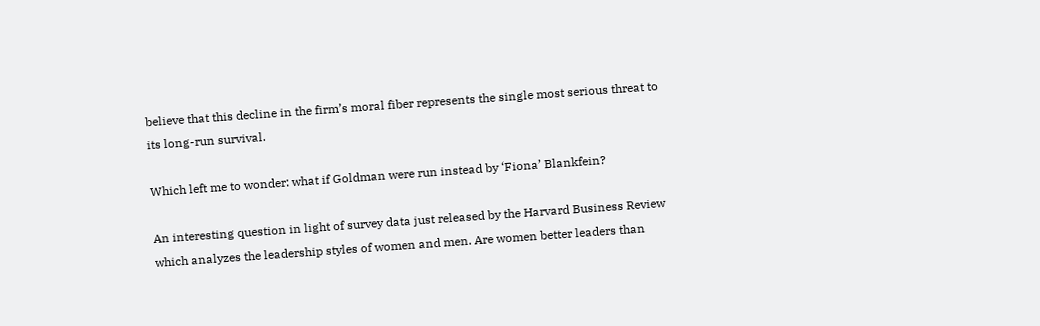believe that this decline in the firm’s moral fiber represents the single most serious threat to its long-run survival.

Which left me to wonder: what if Goldman were run instead by ‘Fiona’ Blankfein?

An interesting question in light of survey data just released by the Harvard Business Review which analyzes the leadership styles of women and men. Are women better leaders than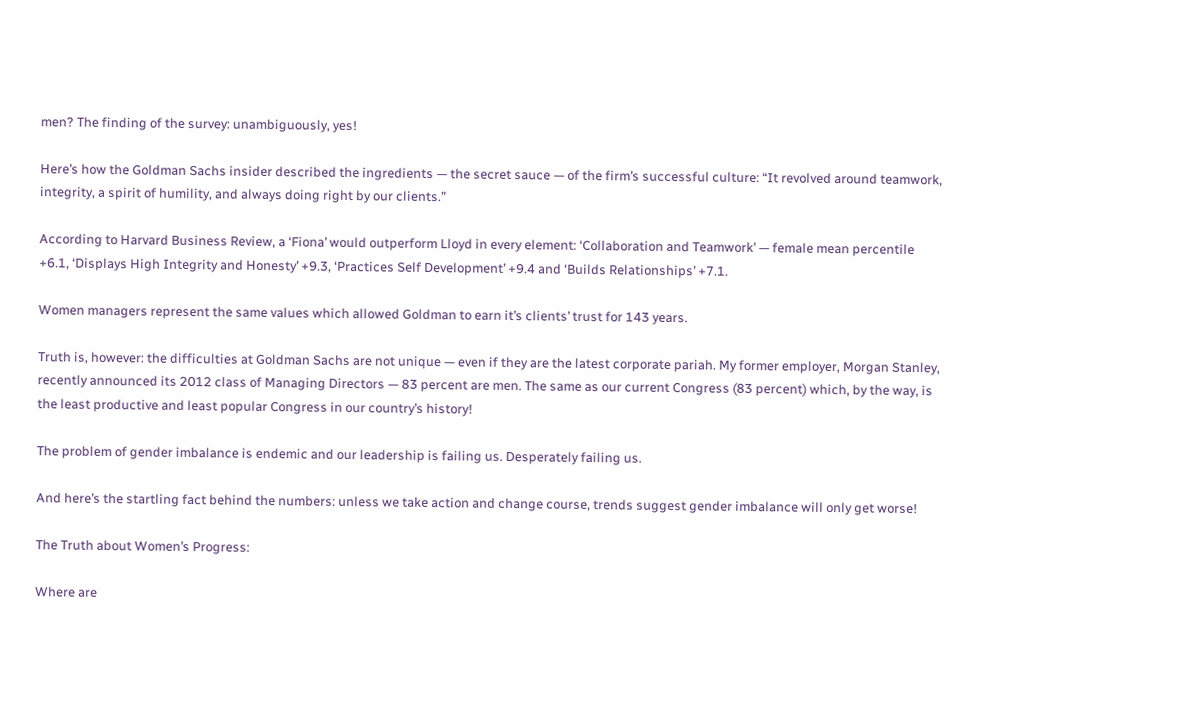men? The finding of the survey: unambiguously, yes!

Here’s how the Goldman Sachs insider described the ingredients — the secret sauce — of the firm’s successful culture: “It revolved around teamwork, integrity, a spirit of humility, and always doing right by our clients.”

According to Harvard Business Review, a ‘Fiona’ would outperform Lloyd in every element: ‘Collaboration and Teamwork’ — female mean percentile +6.1, ‘Displays High Integrity and Honesty’ +9.3, ‘Practices Self Development’ +9.4 and ‘Builds Relationships’ +7.1.

Women managers represent the same values which allowed Goldman to earn it’s clients’ trust for 143 years.

Truth is, however: the difficulties at Goldman Sachs are not unique — even if they are the latest corporate pariah. My former employer, Morgan Stanley, recently announced its 2012 class of Managing Directors — 83 percent are men. The same as our current Congress (83 percent) which, by the way, is the least productive and least popular Congress in our country’s history!

The problem of gender imbalance is endemic and our leadership is failing us. Desperately failing us.

And here’s the startling fact behind the numbers: unless we take action and change course, trends suggest gender imbalance will only get worse!

The Truth about Women’s Progress:

Where are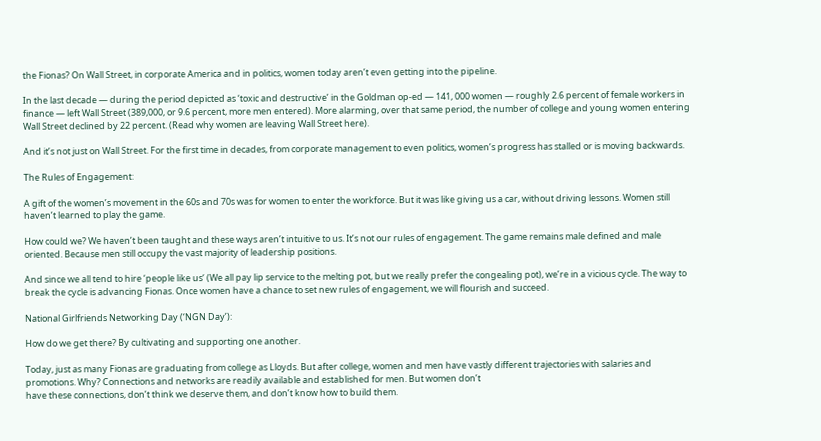the Fionas? On Wall Street, in corporate America and in politics, women today aren’t even getting into the pipeline.

In the last decade — during the period depicted as ‘toxic and destructive’ in the Goldman op-ed — 141, 000 women — roughly 2.6 percent of female workers in finance — left Wall Street (389,000, or 9.6 percent, more men entered). More alarming, over that same period, the number of college and young women entering Wall Street declined by 22 percent. (Read why women are leaving Wall Street here).

And it’s not just on Wall Street. For the first time in decades, from corporate management to even politics, women’s progress has stalled or is moving backwards.

The Rules of Engagement:

A gift of the women’s movement in the 60s and 70s was for women to enter the workforce. But it was like giving us a car, without driving lessons. Women still haven’t learned to play the game.

How could we? We haven’t been taught and these ways aren’t intuitive to us. It’s not our rules of engagement. The game remains male defined and male oriented. Because men still occupy the vast majority of leadership positions.

And since we all tend to hire ‘people like us‘ (We all pay lip service to the melting pot, but we really prefer the congealing pot), we’re in a vicious cycle. The way to break the cycle is advancing Fionas. Once women have a chance to set new rules of engagement, we will flourish and succeed.

National Girlfriends Networking Day (‘NGN Day’):

How do we get there? By cultivating and supporting one another.

Today, just as many Fionas are graduating from college as Lloyds. But after college, women and men have vastly different trajectories with salaries and promotions. Why? Connections and networks are readily available and established for men. But women don’t
have these connections, don’t think we deserve them, and don’t know how to build them.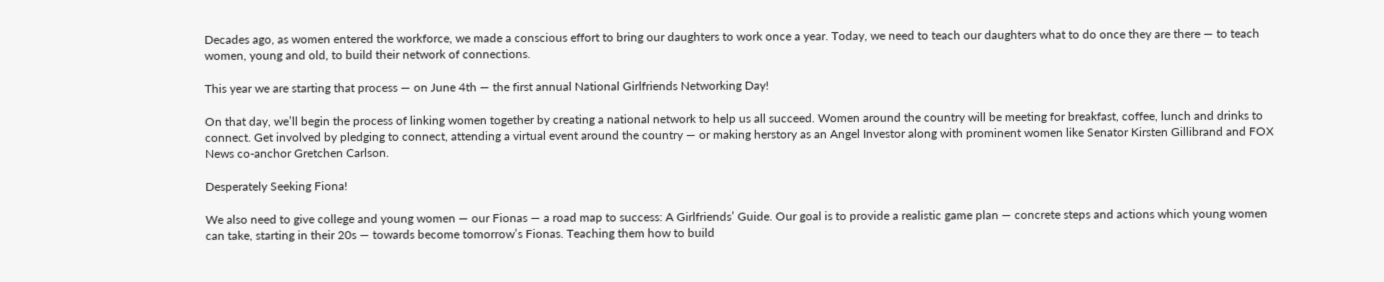Decades ago, as women entered the workforce, we made a conscious effort to bring our daughters to work once a year. Today, we need to teach our daughters what to do once they are there — to teach women, young and old, to build their network of connections.

This year we are starting that process — on June 4th — the first annual National Girlfriends Networking Day!

On that day, we’ll begin the process of linking women together by creating a national network to help us all succeed. Women around the country will be meeting for breakfast, coffee, lunch and drinks to connect. Get involved by pledging to connect, attending a virtual event around the country — or making herstory as an Angel Investor along with prominent women like Senator Kirsten Gillibrand and FOX News co-anchor Gretchen Carlson.

Desperately Seeking Fiona!

We also need to give college and young women — our Fionas — a road map to success: A Girlfriends’ Guide. Our goal is to provide a realistic game plan — concrete steps and actions which young women can take, starting in their 20s — towards become tomorrow’s Fionas. Teaching them how to build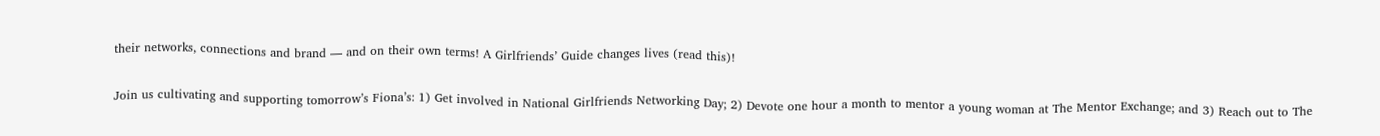their networks, connections and brand — and on their own terms! A Girlfriends’ Guide changes lives (read this)!

Join us cultivating and supporting tomorrow’s Fiona’s: 1) Get involved in National Girlfriends Networking Day; 2) Devote one hour a month to mentor a young woman at The Mentor Exchange; and 3) Reach out to The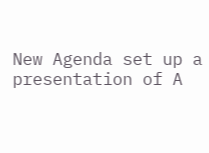New Agenda set up a presentation of A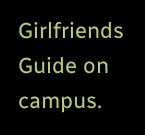Girlfriends Guide on campus.